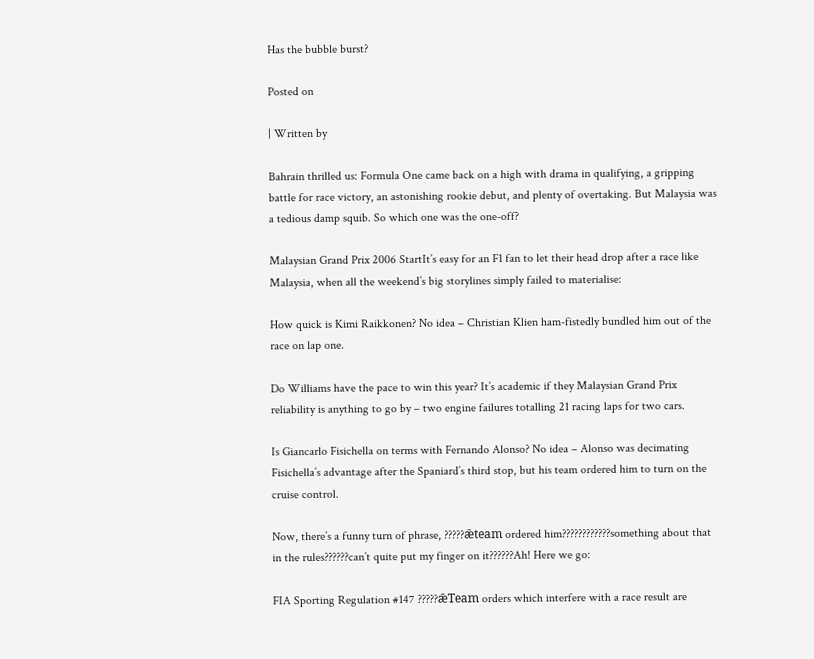Has the bubble burst?

Posted on

| Written by

Bahrain thrilled us: Formula One came back on a high with drama in qualifying, a gripping battle for race victory, an astonishing rookie debut, and plenty of overtaking. But Malaysia was a tedious damp squib. So which one was the one-off?

Malaysian Grand Prix 2006 StartIt’s easy for an F1 fan to let their head drop after a race like Malaysia, when all the weekend’s big storylines simply failed to materialise:

How quick is Kimi Raikkonen? No idea – Christian Klien ham-fistedly bundled him out of the race on lap one.

Do Williams have the pace to win this year? It’s academic if they Malaysian Grand Prix reliability is anything to go by – two engine failures totalling 21 racing laps for two cars.

Is Giancarlo Fisichella on terms with Fernando Alonso? No idea – Alonso was decimating Fisichella’s advantage after the Spaniard’s third stop, but his team ordered him to turn on the cruise control.

Now, there’s a funny turn of phrase, ?????ǣteam ordered him????????????something about that in the rules??????can’t quite put my finger on it??????Ah! Here we go:

FIA Sporting Regulation #147 ?????ǣTeam orders which interfere with a race result are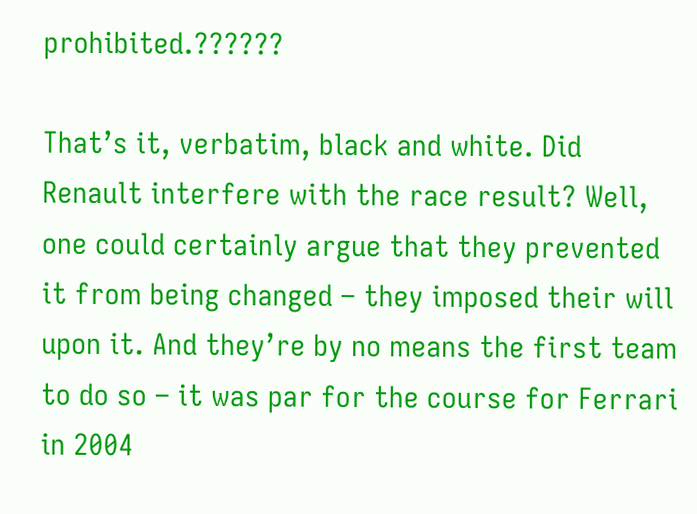prohibited.??????

That’s it, verbatim, black and white. Did Renault interfere with the race result? Well, one could certainly argue that they prevented it from being changed – they imposed their will upon it. And they’re by no means the first team to do so – it was par for the course for Ferrari in 2004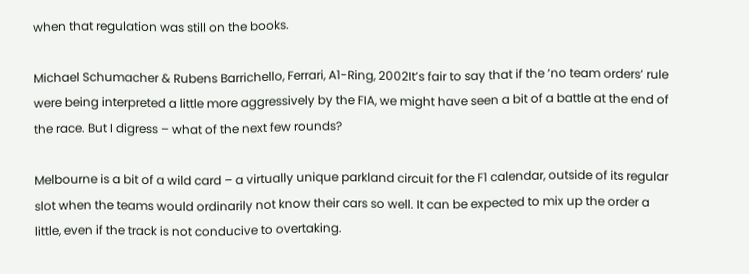when that regulation was still on the books.

Michael Schumacher & Rubens Barrichello, Ferrari, A1-Ring, 2002It’s fair to say that if the ‘no team orders’ rule were being interpreted a little more aggressively by the FIA, we might have seen a bit of a battle at the end of the race. But I digress – what of the next few rounds?

Melbourne is a bit of a wild card – a virtually unique parkland circuit for the F1 calendar, outside of its regular slot when the teams would ordinarily not know their cars so well. It can be expected to mix up the order a little, even if the track is not conducive to overtaking.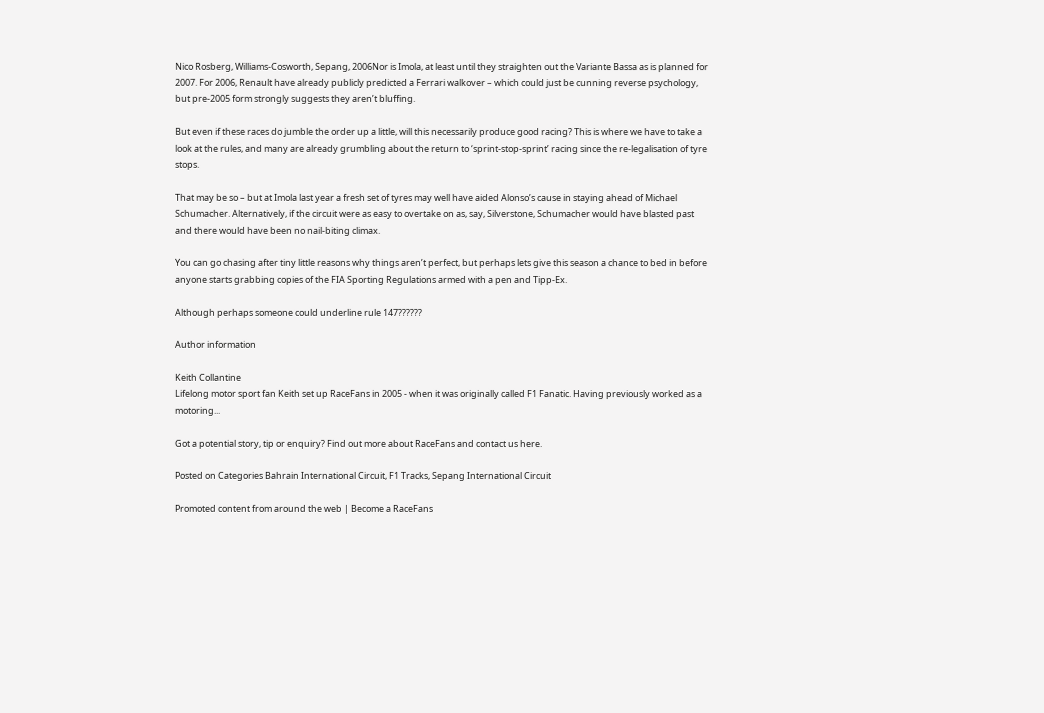Nico Rosberg, Williams-Cosworth, Sepang, 2006Nor is Imola, at least until they straighten out the Variante Bassa as is planned for 2007. For 2006, Renault have already publicly predicted a Ferrari walkover – which could just be cunning reverse psychology, but pre-2005 form strongly suggests they aren’t bluffing.

But even if these races do jumble the order up a little, will this necessarily produce good racing? This is where we have to take a look at the rules, and many are already grumbling about the return to ‘sprint-stop-sprint’ racing since the re-legalisation of tyre stops.

That may be so – but at Imola last year a fresh set of tyres may well have aided Alonso’s cause in staying ahead of Michael Schumacher. Alternatively, if the circuit were as easy to overtake on as, say, Silverstone, Schumacher would have blasted past and there would have been no nail-biting climax.

You can go chasing after tiny little reasons why things aren’t perfect, but perhaps lets give this season a chance to bed in before anyone starts grabbing copies of the FIA Sporting Regulations armed with a pen and Tipp-Ex.

Although perhaps someone could underline rule 147??????

Author information

Keith Collantine
Lifelong motor sport fan Keith set up RaceFans in 2005 - when it was originally called F1 Fanatic. Having previously worked as a motoring...

Got a potential story, tip or enquiry? Find out more about RaceFans and contact us here.

Posted on Categories Bahrain International Circuit, F1 Tracks, Sepang International Circuit

Promoted content from around the web | Become a RaceFans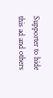Supporter to hide this ad and others